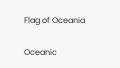Flag of Oceania

Oceanic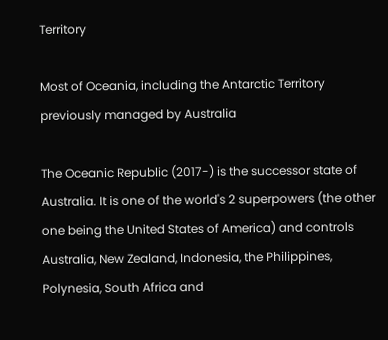Territory

Most of Oceania, including the Antarctic Territory previously managed by Australia

The Oceanic Republic (2017-) is the successor state of Australia. It is one of the world's 2 superpowers (the other one being the United States of America) and controls Australia, New Zealand, Indonesia, the Philippines, Polynesia, South Africa and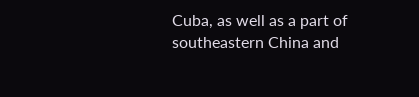Cuba, as well as a part of southeastern China and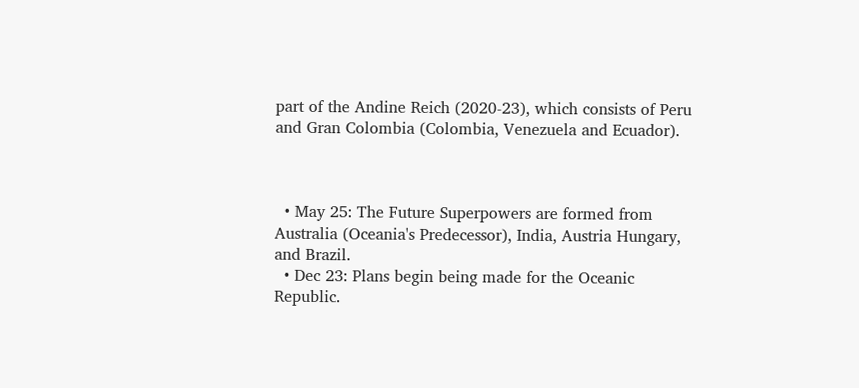part of the Andine Reich (2020-23), which consists of Peru and Gran Colombia (Colombia, Venezuela and Ecuador).



  • May 25: The Future Superpowers are formed from Australia (Oceania's Predecessor), India, Austria Hungary, and Brazil.
  • Dec 23: Plans begin being made for the Oceanic Republic.